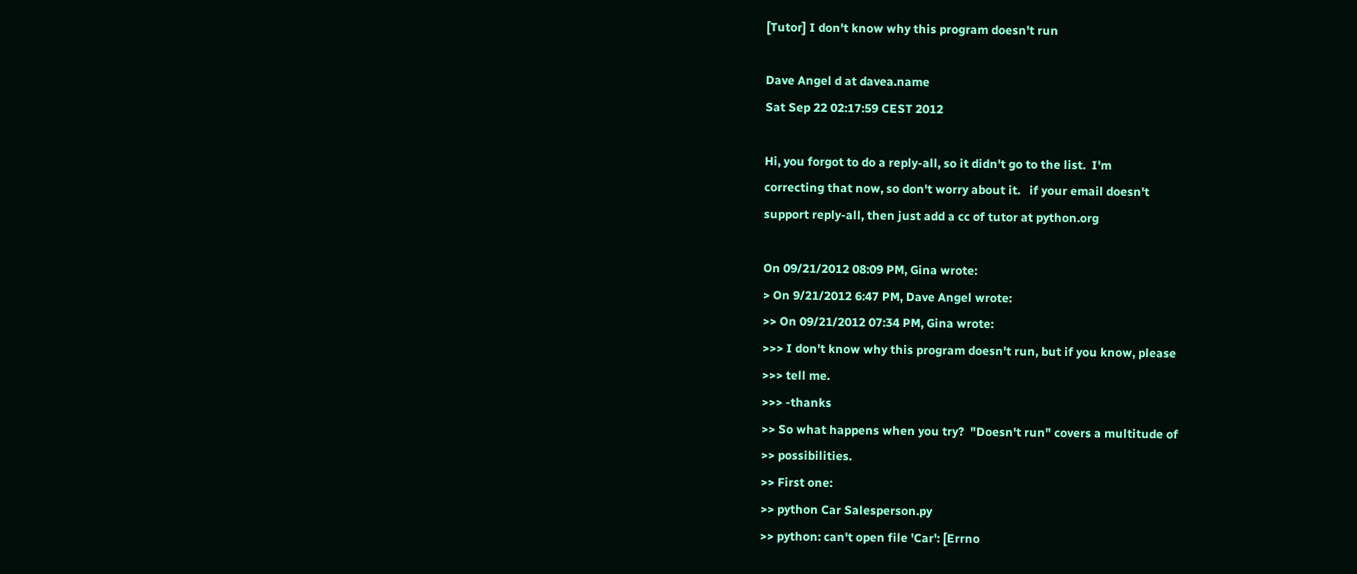[Tutor] I don't know why this program doesn't run

Dave Angel d at davea.name
Sat Sep 22 02:17:59 CEST 2012

Hi, you forgot to do a reply-all, so it didn't go to the list.  I'm
correcting that now, so don't worry about it.   if your email doesn't
support reply-all, then just add a cc of tutor at python.org

On 09/21/2012 08:09 PM, Gina wrote:
> On 9/21/2012 6:47 PM, Dave Angel wrote:
>> On 09/21/2012 07:34 PM, Gina wrote:
>>> I don't know why this program doesn't run, but if you know, please
>>> tell me.
>>> -thanks
>> So what happens when you try?  "Doesn't run" covers a multitude of
>> possibilities.
>> First one:
>> python Car Salesperson.py
>> python: can't open file 'Car': [Errno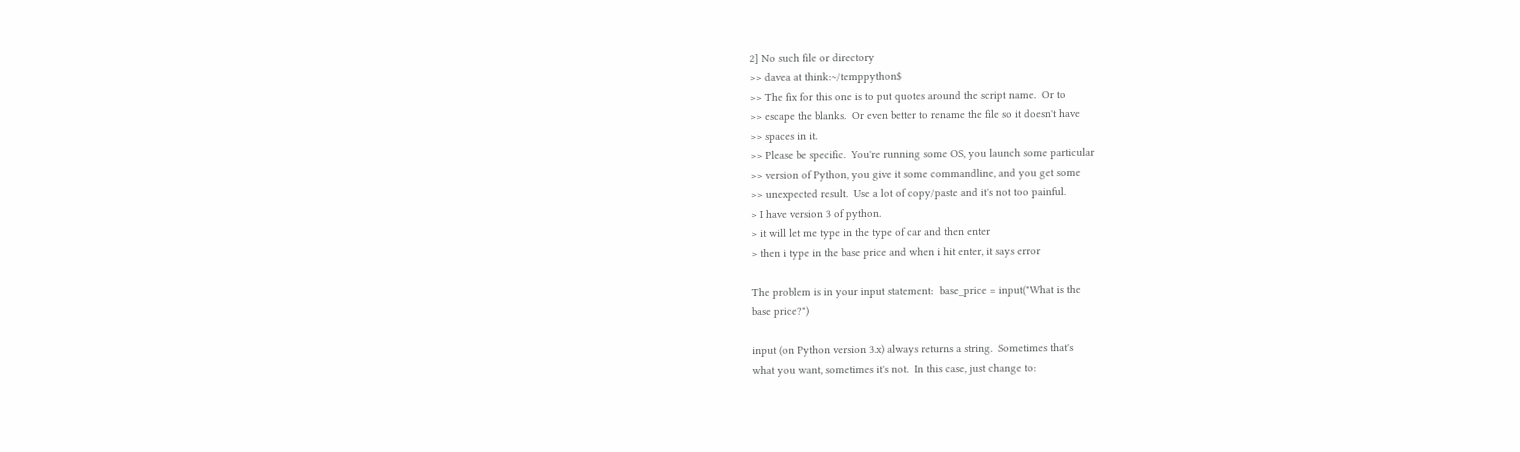2] No such file or directory
>> davea at think:~/temppython$
>> The fix for this one is to put quotes around the script name.  Or to
>> escape the blanks.  Or even better to rename the file so it doesn't have
>> spaces in it.
>> Please be specific.  You're running some OS, you launch some particular
>> version of Python, you give it some commandline, and you get some
>> unexpected result.  Use a lot of copy/paste and it's not too painful.
> I have version 3 of python.
> it will let me type in the type of car and then enter
> then i type in the base price and when i hit enter, it says error

The problem is in your input statement:  base_price = input("What is the
base price?")

input (on Python version 3.x) always returns a string.  Sometimes that's
what you want, sometimes it's not.  In this case, just change to: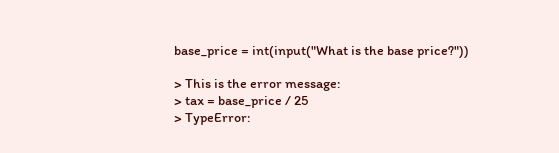base_price = int(input("What is the base price?"))

> This is the error message:
> tax = base_price / 25
> TypeError: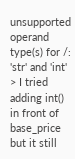unsupported operand type(s) for /: 'str' and 'int'
> I tried adding int() in front of base_price but it still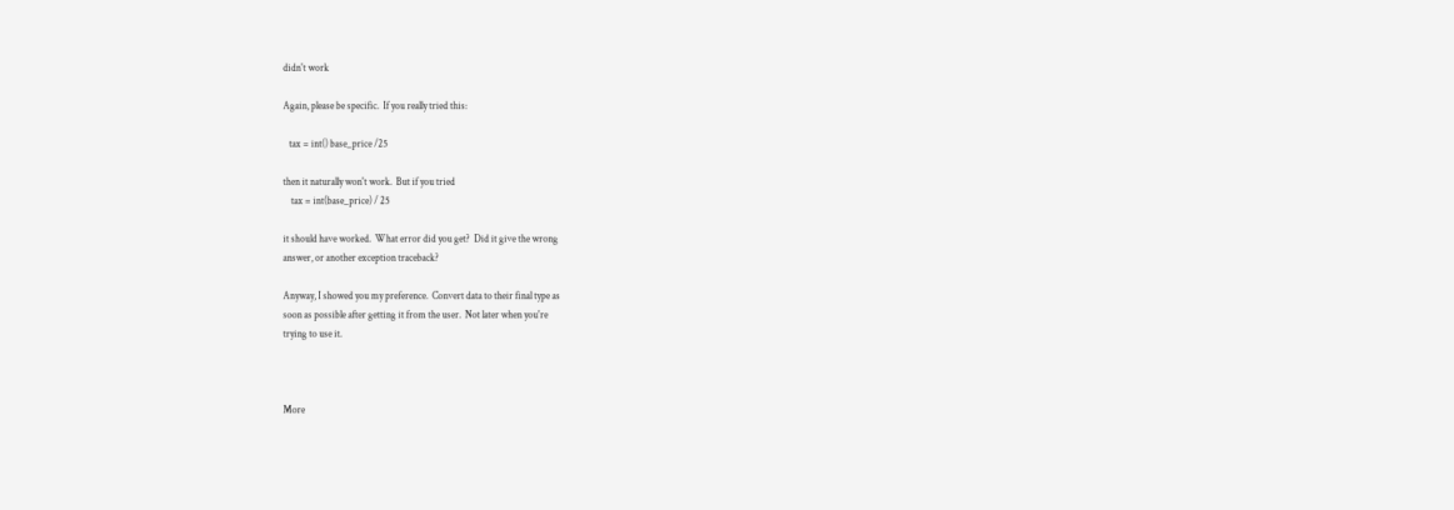didn't work

Again, please be specific.  If you really tried this:

   tax = int() base_price /25

then it naturally won't work.  But if you tried
    tax = int(base_price) / 25

it should have worked.  What error did you get?  Did it give the wrong
answer, or another exception traceback?

Anyway, I showed you my preference.  Convert data to their final type as
soon as possible after getting it from the user.  Not later when you're
trying to use it.



More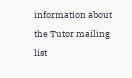information about the Tutor mailing list